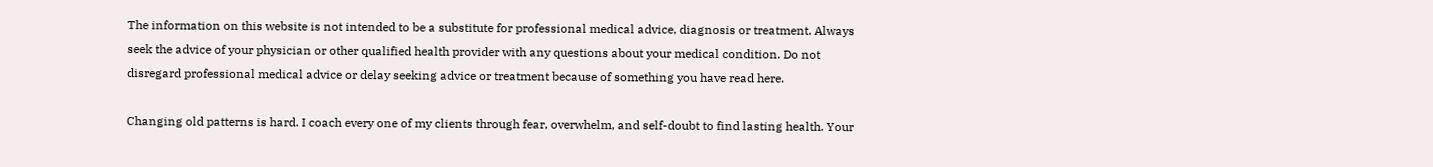The information on this website is not intended to be a substitute for professional medical advice, diagnosis or treatment. Always seek the advice of your physician or other qualified health provider with any questions about your medical condition. Do not disregard professional medical advice or delay seeking advice or treatment because of something you have read here.

Changing old patterns is hard. I coach every one of my clients through fear, overwhelm, and self-doubt to find lasting health. Your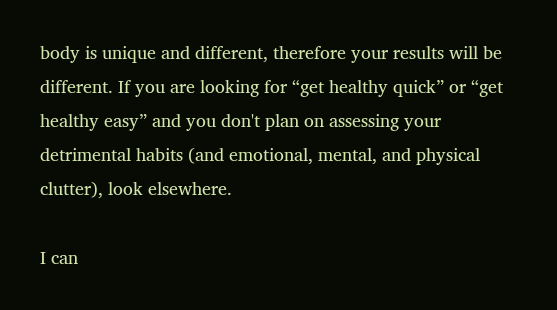body is unique and different, therefore your results will be different. If you are looking for “get healthy quick” or “get healthy easy” and you don't plan on assessing your detrimental habits (and emotional, mental, and physical clutter), look elsewhere.

I can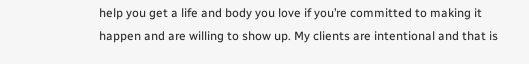help you get a life and body you love if you’re committed to making it happen and are willing to show up. My clients are intentional and that is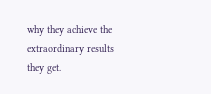why they achieve the extraordinary results they get.